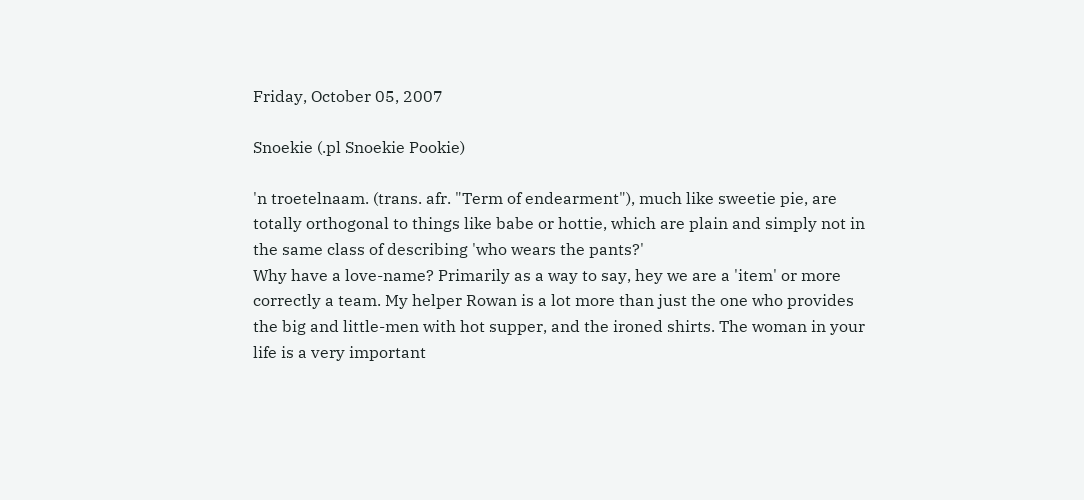Friday, October 05, 2007

Snoekie (.pl Snoekie Pookie)

'n troetelnaam. (trans. afr. "Term of endearment"), much like sweetie pie, are totally orthogonal to things like babe or hottie, which are plain and simply not in the same class of describing 'who wears the pants?'
Why have a love-name? Primarily as a way to say, hey we are a 'item' or more correctly a team. My helper Rowan is a lot more than just the one who provides the big and little-men with hot supper, and the ironed shirts. The woman in your life is a very important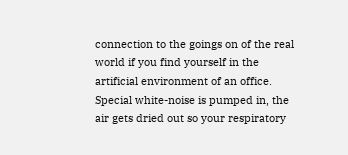connection to the goings on of the real world if you find yourself in the artificial environment of an office. Special white-noise is pumped in, the air gets dried out so your respiratory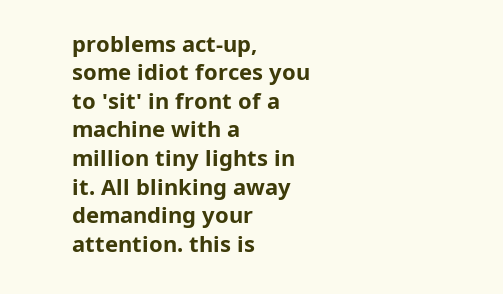problems act-up, some idiot forces you to 'sit' in front of a machine with a million tiny lights in it. All blinking away demanding your attention. this is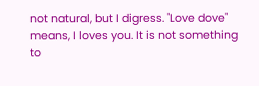not natural, but I digress. "Love dove" means, I loves you. It is not something to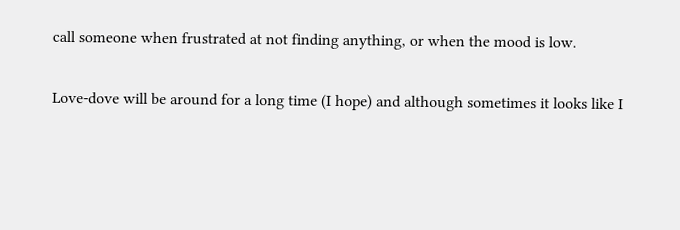call someone when frustrated at not finding anything, or when the mood is low.

Love-dove will be around for a long time (I hope) and although sometimes it looks like I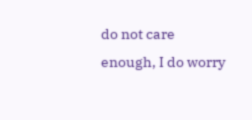do not care enough, I do worry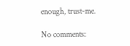enough, trust-me.

No comments: